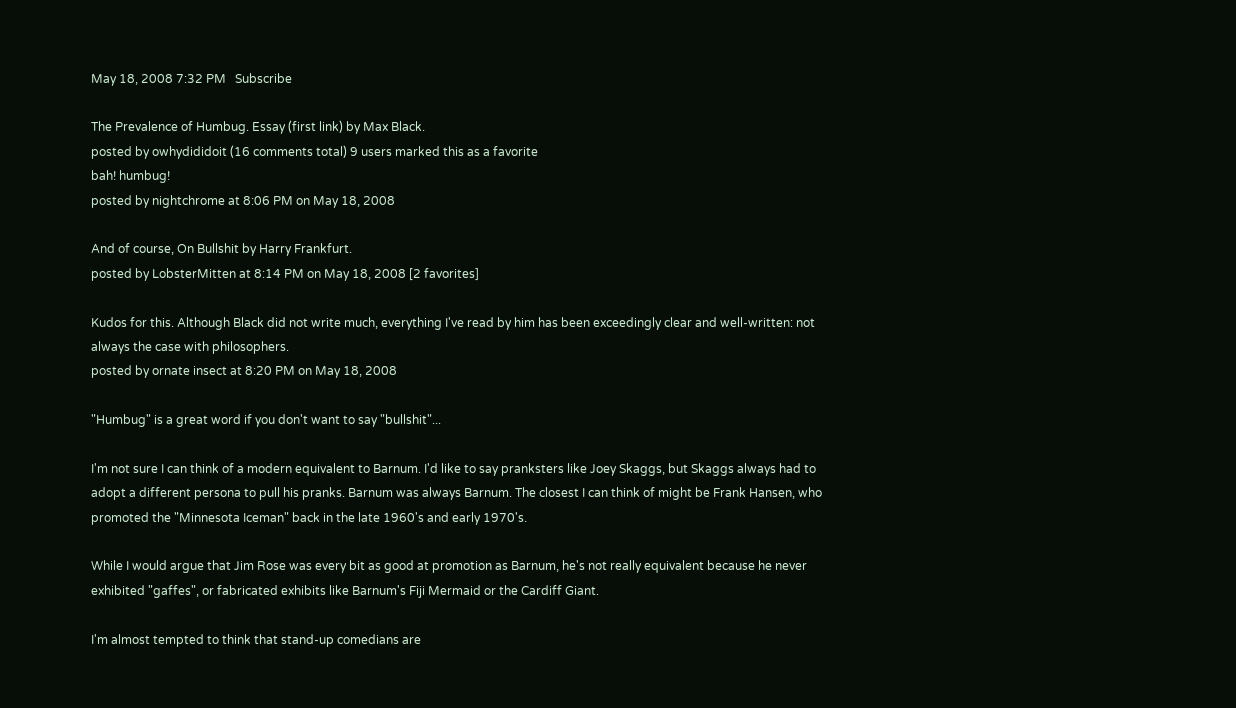May 18, 2008 7:32 PM   Subscribe

The Prevalence of Humbug. Essay (first link) by Max Black.
posted by owhydididoit (16 comments total) 9 users marked this as a favorite
bah! humbug!
posted by nightchrome at 8:06 PM on May 18, 2008

And of course, On Bullshit by Harry Frankfurt.
posted by LobsterMitten at 8:14 PM on May 18, 2008 [2 favorites]

Kudos for this. Although Black did not write much, everything I've read by him has been exceedingly clear and well-written: not always the case with philosophers.
posted by ornate insect at 8:20 PM on May 18, 2008

"Humbug" is a great word if you don't want to say "bullshit"...

I'm not sure I can think of a modern equivalent to Barnum. I'd like to say pranksters like Joey Skaggs, but Skaggs always had to adopt a different persona to pull his pranks. Barnum was always Barnum. The closest I can think of might be Frank Hansen, who promoted the "Minnesota Iceman" back in the late 1960's and early 1970's.

While I would argue that Jim Rose was every bit as good at promotion as Barnum, he's not really equivalent because he never exhibited "gaffes", or fabricated exhibits like Barnum's Fiji Mermaid or the Cardiff Giant.

I'm almost tempted to think that stand-up comedians are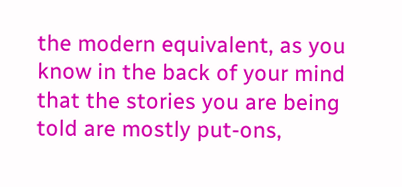the modern equivalent, as you know in the back of your mind that the stories you are being told are mostly put-ons,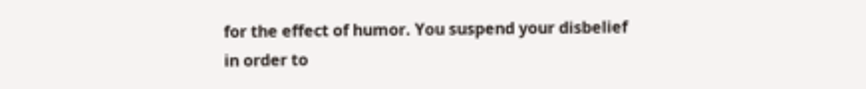for the effect of humor. You suspend your disbelief in order to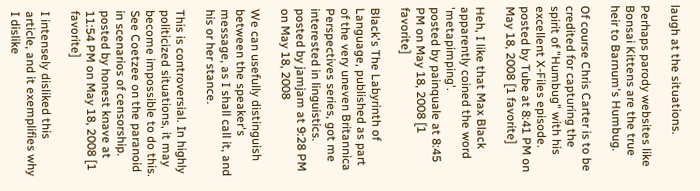laugh at the situations.

Perhaps parody websites like Bonsai Kittens are the true heir to Barnum's Humbug.

Of course Chris Carter is to be credited for capturing the spirit of "Humbug" with his excellent X-Files episode.
posted by Tube at 8:41 PM on May 18, 2008 [1 favorite]

Heh, I like that Max Black apparently coined the word 'metapimping'.
posted by painquale at 8:45 PM on May 18, 2008 [1 favorite]

Black's The Labyrinth of Language, published as part of the very uneven Britannica Perspectives series, got me interested in linguistics.
posted by jamjam at 9:28 PM on May 18, 2008

We can usefully distinguish between the speaker's message, as I shall call it, and his or her stance.

This is controversial. In highly politicized situations, it may become impossible to do this. See Coetzee on the paranoid in scenarios of censorship.
posted by honest knave at 11:54 PM on May 18, 2008 [1 favorite]

I intensely disliked this article, and it exemplifies why I dislike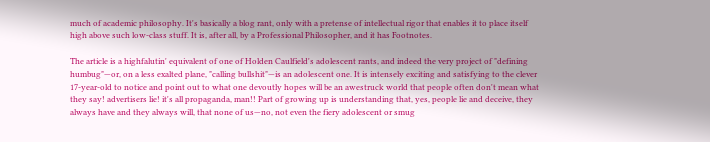much of academic philosophy. It's basically a blog rant, only with a pretense of intellectual rigor that enables it to place itself high above such low-class stuff. It is, after all, by a Professional Philosopher, and it has Footnotes.

The article is a highfalutin' equivalent of one of Holden Caulfield's adolescent rants, and indeed the very project of "defining humbug"—or, on a less exalted plane, "calling bullshit"—is an adolescent one. It is intensely exciting and satisfying to the clever 17-year-old to notice and point out to what one devoutly hopes will be an awestruck world that people often don't mean what they say! advertisers lie! it's all propaganda, man!! Part of growing up is understanding that, yes, people lie and deceive, they always have and they always will, that none of us—no, not even the fiery adolescent or smug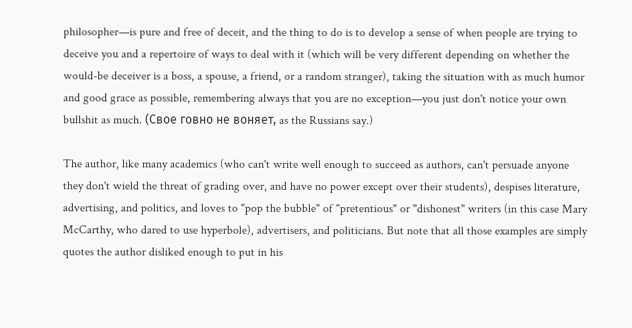philosopher—is pure and free of deceit, and the thing to do is to develop a sense of when people are trying to deceive you and a repertoire of ways to deal with it (which will be very different depending on whether the would-be deceiver is a boss, a spouse, a friend, or a random stranger), taking the situation with as much humor and good grace as possible, remembering always that you are no exception—you just don't notice your own bullshit as much. (Свое говно не воняет, as the Russians say.)

The author, like many academics (who can't write well enough to succeed as authors, can't persuade anyone they don't wield the threat of grading over, and have no power except over their students), despises literature, advertising, and politics, and loves to "pop the bubble" of "pretentious" or "dishonest" writers (in this case Mary McCarthy, who dared to use hyperbole), advertisers, and politicians. But note that all those examples are simply quotes the author disliked enough to put in his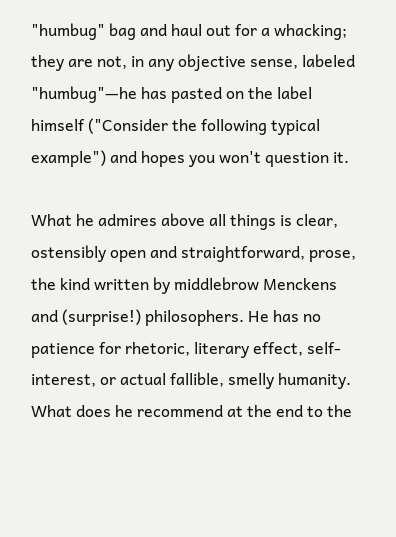"humbug" bag and haul out for a whacking; they are not, in any objective sense, labeled "humbug"—he has pasted on the label himself ("Consider the following typical example") and hopes you won't question it.

What he admires above all things is clear, ostensibly open and straightforward, prose, the kind written by middlebrow Menckens and (surprise!) philosophers. He has no patience for rhetoric, literary effect, self-interest, or actual fallible, smelly humanity. What does he recommend at the end to the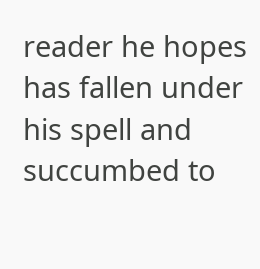reader he hopes has fallen under his spell and succumbed to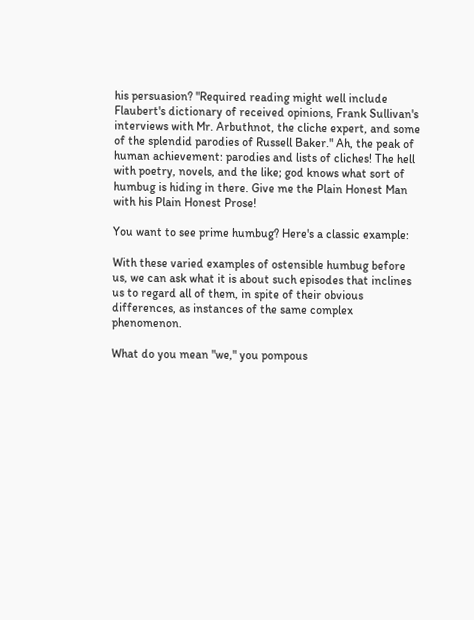his persuasion? "Required reading might well include Flaubert's dictionary of received opinions, Frank Sullivan's interviews with Mr. Arbuthnot, the cliche expert, and some of the splendid parodies of Russell Baker." Ah, the peak of human achievement: parodies and lists of cliches! The hell with poetry, novels, and the like; god knows what sort of humbug is hiding in there. Give me the Plain Honest Man with his Plain Honest Prose!

You want to see prime humbug? Here's a classic example:

With these varied examples of ostensible humbug before us, we can ask what it is about such episodes that inclines us to regard all of them, in spite of their obvious differences, as instances of the same complex phenomenon.

What do you mean "we," you pompous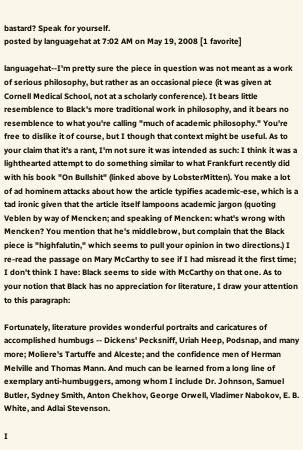bastard? Speak for yourself.
posted by languagehat at 7:02 AM on May 19, 2008 [1 favorite]

languagehat--I'm pretty sure the piece in question was not meant as a work of serious philosophy, but rather as an occasional piece (it was given at Cornell Medical School, not at a scholarly conference). It bears little resemblence to Black's more traditional work in philosophy, and it bears no resemblence to what you're calling "much of academic philosophy." You're free to dislike it of course, but I though that context might be useful. As to your claim that it's a rant, I'm not sure it was intended as such: I think it was a lighthearted attempt to do something similar to what Frankfurt recently did with his book "On Bullshit" (linked above by LobsterMitten). You make a lot of ad hominem attacks about how the article typifies academic-ese, which is a tad ironic given that the article itself lampoons academic jargon (quoting Veblen by way of Mencken; and speaking of Mencken: what's wrong with Mencken? You mention that he's middlebrow, but complain that the Black piece is "highfalutin," which seems to pull your opinion in two directions.) I re-read the passage on Mary McCarthy to see if I had misread it the first time; I don't think I have: Black seems to side with McCarthy on that one. As to your notion that Black has no appreciation for literature, I draw your attention to this paragraph:

Fortunately, literature provides wonderful portraits and caricatures of accomplished humbugs -- Dickens' Pecksniff, Uriah Heep, Podsnap, and many more; Moliere's Tartuffe and Alceste; and the confidence men of Herman Melville and Thomas Mann. And much can be learned from a long line of exemplary anti-humbuggers, among whom I include Dr. Johnson, Samuel Butler, Sydney Smith, Anton Chekhov, George Orwell, Vladimer Nabokov, E. B. White, and Adlai Stevenson.

I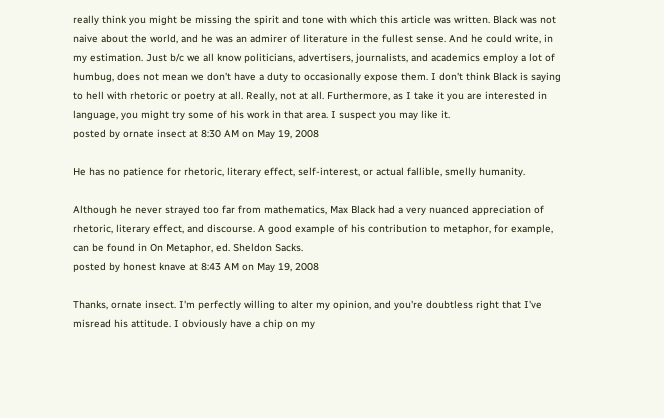really think you might be missing the spirit and tone with which this article was written. Black was not naive about the world, and he was an admirer of literature in the fullest sense. And he could write, in my estimation. Just b/c we all know politicians, advertisers, journalists, and academics employ a lot of humbug, does not mean we don't have a duty to occasionally expose them. I don't think Black is saying to hell with rhetoric or poetry at all. Really, not at all. Furthermore, as I take it you are interested in language, you might try some of his work in that area. I suspect you may like it.
posted by ornate insect at 8:30 AM on May 19, 2008

He has no patience for rhetoric, literary effect, self-interest, or actual fallible, smelly humanity.

Although he never strayed too far from mathematics, Max Black had a very nuanced appreciation of rhetoric, literary effect, and discourse. A good example of his contribution to metaphor, for example, can be found in On Metaphor, ed. Sheldon Sacks.
posted by honest knave at 8:43 AM on May 19, 2008

Thanks, ornate insect. I'm perfectly willing to alter my opinion, and you're doubtless right that I've misread his attitude. I obviously have a chip on my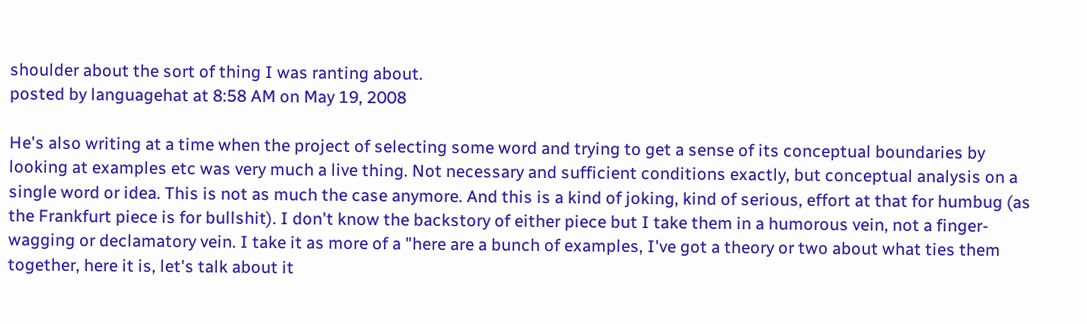shoulder about the sort of thing I was ranting about.
posted by languagehat at 8:58 AM on May 19, 2008

He's also writing at a time when the project of selecting some word and trying to get a sense of its conceptual boundaries by looking at examples etc was very much a live thing. Not necessary and sufficient conditions exactly, but conceptual analysis on a single word or idea. This is not as much the case anymore. And this is a kind of joking, kind of serious, effort at that for humbug (as the Frankfurt piece is for bullshit). I don't know the backstory of either piece but I take them in a humorous vein, not a finger-wagging or declamatory vein. I take it as more of a "here are a bunch of examples, I've got a theory or two about what ties them together, here it is, let's talk about it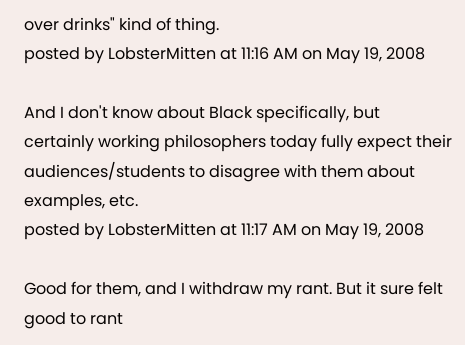over drinks" kind of thing.
posted by LobsterMitten at 11:16 AM on May 19, 2008

And I don't know about Black specifically, but certainly working philosophers today fully expect their audiences/students to disagree with them about examples, etc.
posted by LobsterMitten at 11:17 AM on May 19, 2008

Good for them, and I withdraw my rant. But it sure felt good to rant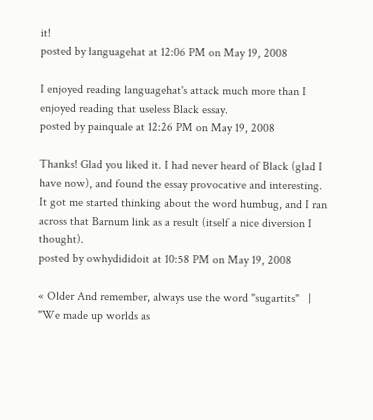it!
posted by languagehat at 12:06 PM on May 19, 2008

I enjoyed reading languagehat's attack much more than I enjoyed reading that useless Black essay.
posted by painquale at 12:26 PM on May 19, 2008

Thanks! Glad you liked it. I had never heard of Black (glad I have now), and found the essay provocative and interesting. It got me started thinking about the word humbug, and I ran across that Barnum link as a result (itself a nice diversion I thought).
posted by owhydididoit at 10:58 PM on May 19, 2008

« Older And remember, always use the word "sugartits"   |   "We made up worlds as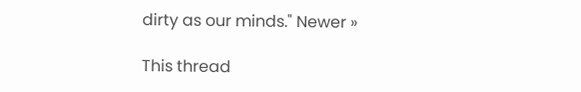dirty as our minds." Newer »

This thread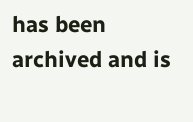has been archived and is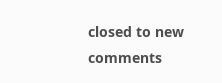closed to new comments